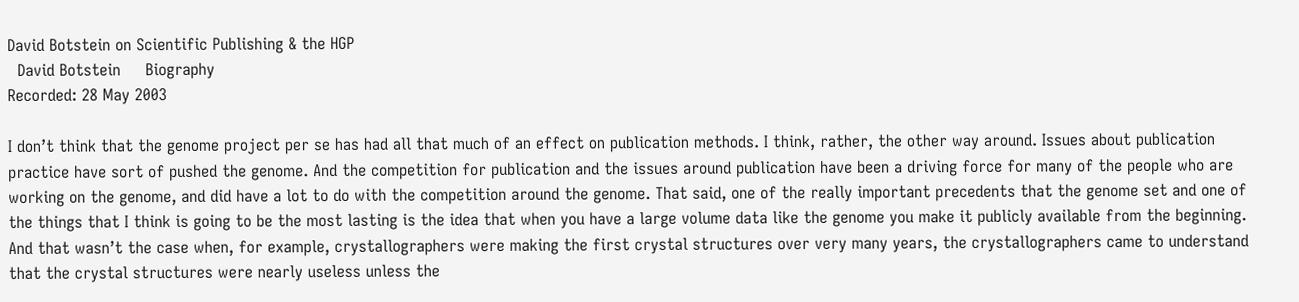David Botstein on Scientific Publishing & the HGP
  David Botstein     Biography
Recorded: 28 May 2003

I don’t think that the genome project per se has had all that much of an effect on publication methods. I think, rather, the other way around. Issues about publication practice have sort of pushed the genome. And the competition for publication and the issues around publication have been a driving force for many of the people who are working on the genome, and did have a lot to do with the competition around the genome. That said, one of the really important precedents that the genome set and one of the things that I think is going to be the most lasting is the idea that when you have a large volume data like the genome you make it publicly available from the beginning. And that wasn’t the case when, for example, crystallographers were making the first crystal structures over very many years, the crystallographers came to understand that the crystal structures were nearly useless unless the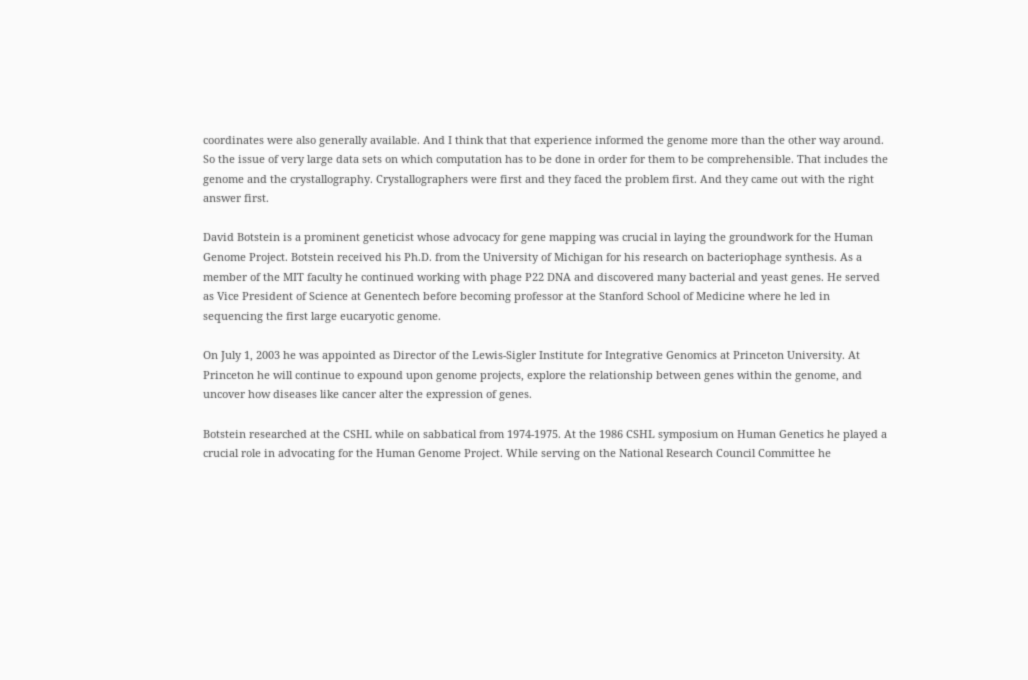coordinates were also generally available. And I think that that experience informed the genome more than the other way around. So the issue of very large data sets on which computation has to be done in order for them to be comprehensible. That includes the genome and the crystallography. Crystallographers were first and they faced the problem first. And they came out with the right answer first.

David Botstein is a prominent geneticist whose advocacy for gene mapping was crucial in laying the groundwork for the Human Genome Project. Botstein received his Ph.D. from the University of Michigan for his research on bacteriophage synthesis. As a member of the MIT faculty he continued working with phage P22 DNA and discovered many bacterial and yeast genes. He served as Vice President of Science at Genentech before becoming professor at the Stanford School of Medicine where he led in sequencing the first large eucaryotic genome.

On July 1, 2003 he was appointed as Director of the Lewis-Sigler Institute for Integrative Genomics at Princeton University. At Princeton he will continue to expound upon genome projects, explore the relationship between genes within the genome, and uncover how diseases like cancer alter the expression of genes.

Botstein researched at the CSHL while on sabbatical from 1974-1975. At the 1986 CSHL symposium on Human Genetics he played a crucial role in advocating for the Human Genome Project. While serving on the National Research Council Committee he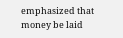emphasized that money be laid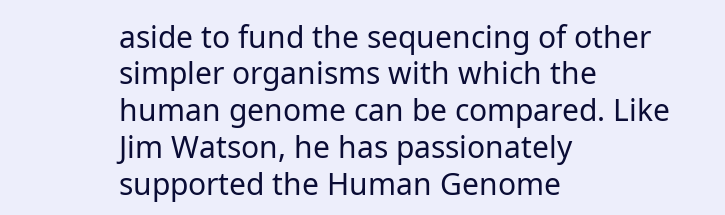aside to fund the sequencing of other simpler organisms with which the human genome can be compared. Like Jim Watson, he has passionately supported the Human Genome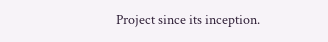Project since its inception.